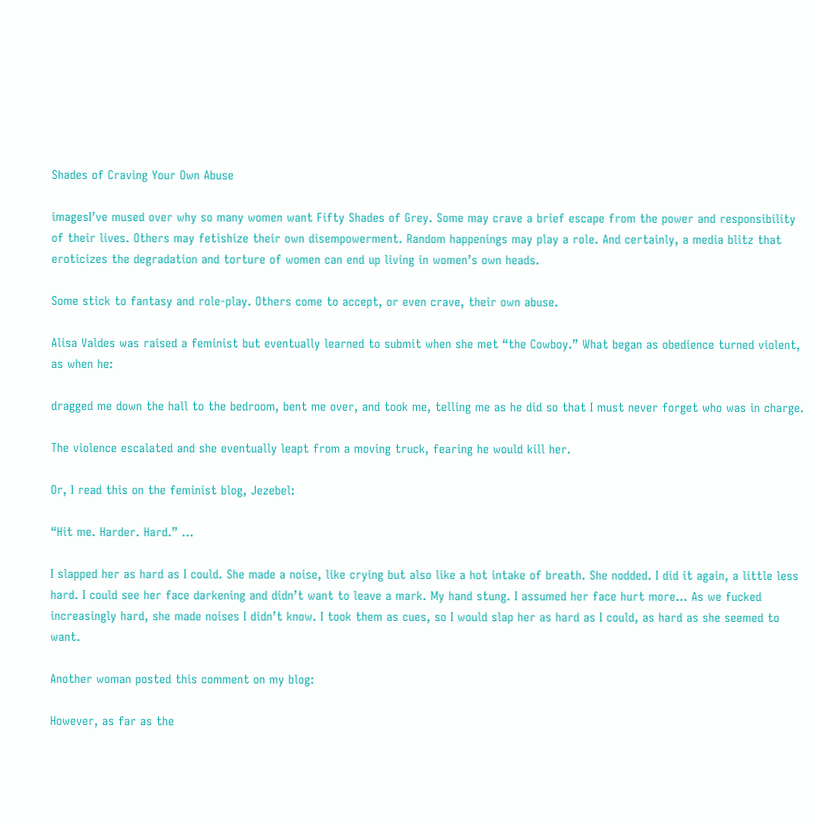Shades of Craving Your Own Abuse

imagesI’ve mused over why so many women want Fifty Shades of Grey. Some may crave a brief escape from the power and responsibility of their lives. Others may fetishize their own disempowerment. Random happenings may play a role. And certainly, a media blitz that eroticizes the degradation and torture of women can end up living in women’s own heads.

Some stick to fantasy and role-play. Others come to accept, or even crave, their own abuse.

Alisa Valdes was raised a feminist but eventually learned to submit when she met “the Cowboy.” What began as obedience turned violent, as when he:

dragged me down the hall to the bedroom, bent me over, and took me, telling me as he did so that I must never forget who was in charge.

The violence escalated and she eventually leapt from a moving truck, fearing he would kill her.

Or, I read this on the feminist blog, Jezebel:

“Hit me. Harder. Hard.” …

I slapped her as hard as I could. She made a noise, like crying but also like a hot intake of breath. She nodded. I did it again, a little less hard. I could see her face darkening and didn’t want to leave a mark. My hand stung. I assumed her face hurt more… As we fucked increasingly hard, she made noises I didn’t know. I took them as cues, so I would slap her as hard as I could, as hard as she seemed to want.

Another woman posted this comment on my blog:

However, as far as the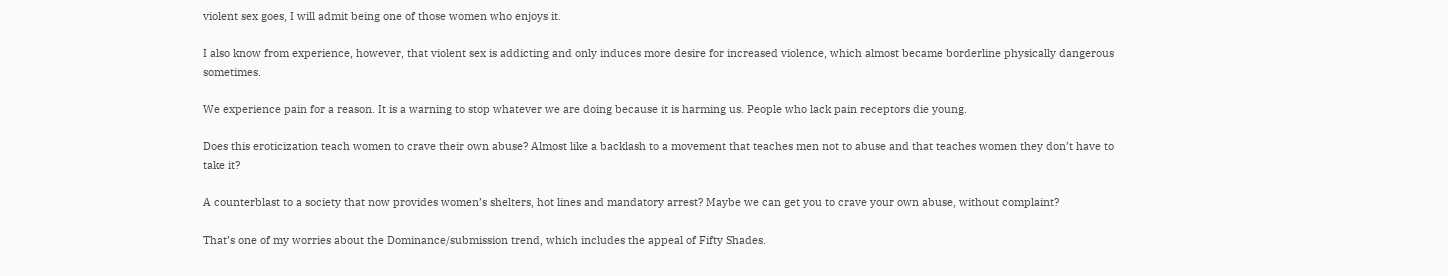violent sex goes, I will admit being one of those women who enjoys it.

I also know from experience, however, that violent sex is addicting and only induces more desire for increased violence, which almost became borderline physically dangerous sometimes.

We experience pain for a reason. It is a warning to stop whatever we are doing because it is harming us. People who lack pain receptors die young.

Does this eroticization teach women to crave their own abuse? Almost like a backlash to a movement that teaches men not to abuse and that teaches women they don’t have to take it?

A counterblast to a society that now provides women’s shelters, hot lines and mandatory arrest? Maybe we can get you to crave your own abuse, without complaint?

That’s one of my worries about the Dominance/submission trend, which includes the appeal of Fifty Shades.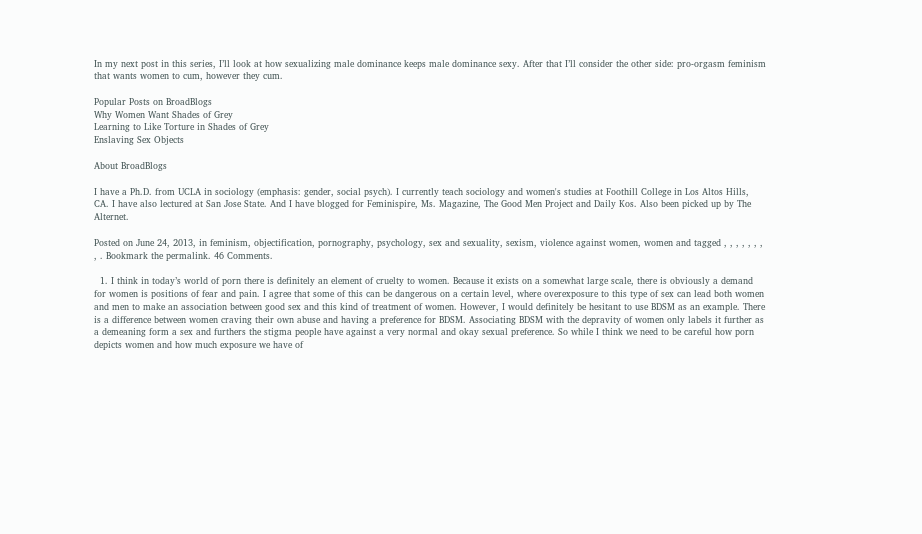In my next post in this series, I’ll look at how sexualizing male dominance keeps male dominance sexy. After that I’ll consider the other side: pro-orgasm feminism that wants women to cum, however they cum.

Popular Posts on BroadBlogs
Why Women Want Shades of Grey
Learning to Like Torture in Shades of Grey
Enslaving Sex Objects

About BroadBlogs

I have a Ph.D. from UCLA in sociology (emphasis: gender, social psych). I currently teach sociology and women's studies at Foothill College in Los Altos Hills, CA. I have also lectured at San Jose State. And I have blogged for Feminispire, Ms. Magazine, The Good Men Project and Daily Kos. Also been picked up by The Alternet.

Posted on June 24, 2013, in feminism, objectification, pornography, psychology, sex and sexuality, sexism, violence against women, women and tagged , , , , , , , , . Bookmark the permalink. 46 Comments.

  1. I think in today’s world of porn there is definitely an element of cruelty to women. Because it exists on a somewhat large scale, there is obviously a demand for women is positions of fear and pain. I agree that some of this can be dangerous on a certain level, where overexposure to this type of sex can lead both women and men to make an association between good sex and this kind of treatment of women. However, I would definitely be hesitant to use BDSM as an example. There is a difference between women craving their own abuse and having a preference for BDSM. Associating BDSM with the depravity of women only labels it further as a demeaning form a sex and furthers the stigma people have against a very normal and okay sexual preference. So while I think we need to be careful how porn depicts women and how much exposure we have of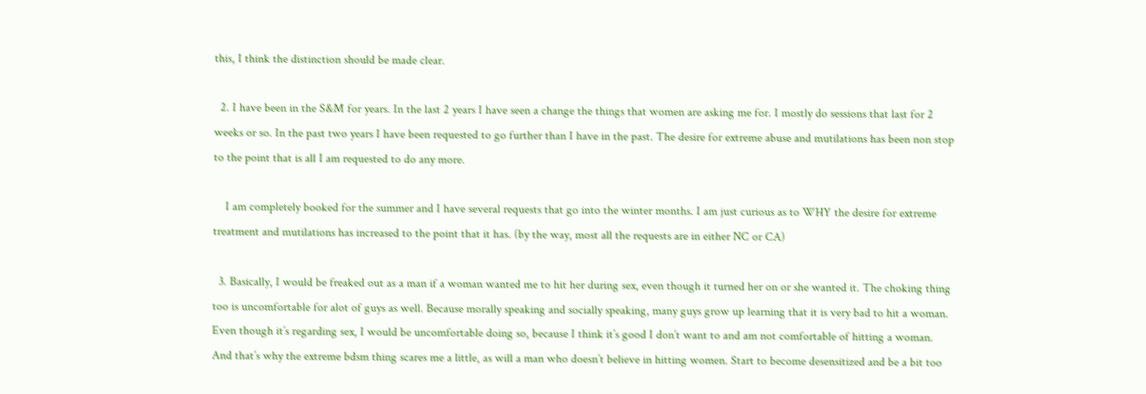this, I think the distinction should be made clear.

  2. I have been in the S&M for years. In the last 2 years I have seen a change the things that women are asking me for. I mostly do sessions that last for 2 weeks or so. In the past two years I have been requested to go further than I have in the past. The desire for extreme abuse and mutilations has been non stop to the point that is all I am requested to do any more.

    I am completely booked for the summer and I have several requests that go into the winter months. I am just curious as to WHY the desire for extreme treatment and mutilations has increased to the point that it has. (by the way, most all the requests are in either NC or CA)

  3. Basically, I would be freaked out as a man if a woman wanted me to hit her during sex, even though it turned her on or she wanted it. The choking thing too is uncomfortable for alot of guys as well. Because morally speaking and socially speaking, many guys grow up learning that it is very bad to hit a woman. Even though it’s regarding sex, I would be uncomfortable doing so, because I think it’s good I don’t want to and am not comfortable of hitting a woman. And that’s why the extreme bdsm thing scares me a little, as will a man who doesn’t believe in hitting women. Start to become desensitized and be a bit too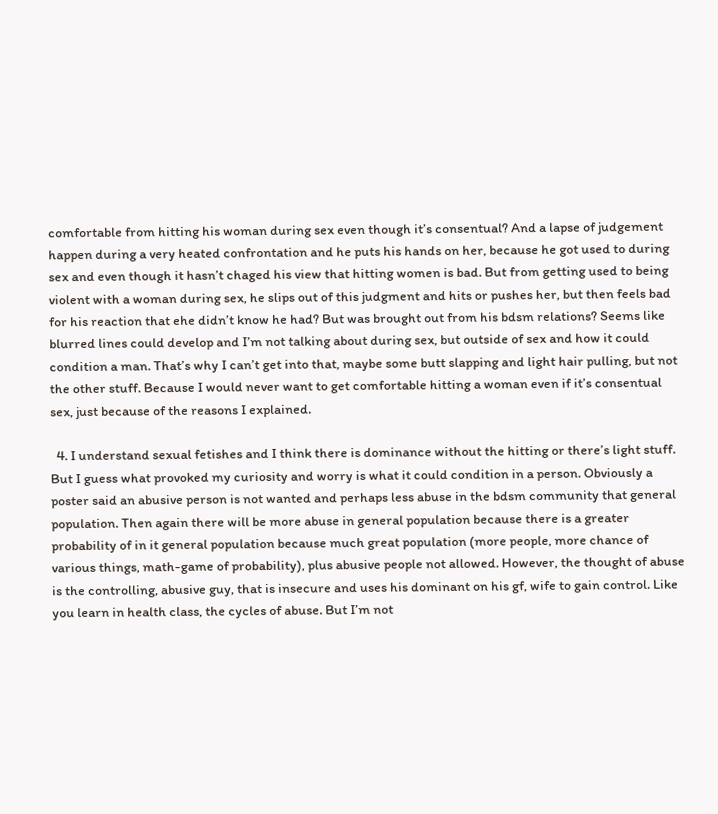comfortable from hitting his woman during sex even though it’s consentual? And a lapse of judgement happen during a very heated confrontation and he puts his hands on her, because he got used to during sex and even though it hasn’t chaged his view that hitting women is bad. But from getting used to being violent with a woman during sex, he slips out of this judgment and hits or pushes her, but then feels bad for his reaction that ehe didn’t know he had? But was brought out from his bdsm relations? Seems like blurred lines could develop and I’m not talking about during sex, but outside of sex and how it could condition a man. That’s why I can’t get into that, maybe some butt slapping and light hair pulling, but not the other stuff. Because I would never want to get comfortable hitting a woman even if it’s consentual sex, just because of the reasons I explained.

  4. I understand sexual fetishes and I think there is dominance without the hitting or there’s light stuff. But I guess what provoked my curiosity and worry is what it could condition in a person. Obviously a poster said an abusive person is not wanted and perhaps less abuse in the bdsm community that general population. Then again there will be more abuse in general population because there is a greater probability of in it general population because much great population (more people, more chance of various things, math-game of probability), plus abusive people not allowed. However, the thought of abuse is the controlling, abusive guy, that is insecure and uses his dominant on his gf, wife to gain control. Like you learn in health class, the cycles of abuse. But I’m not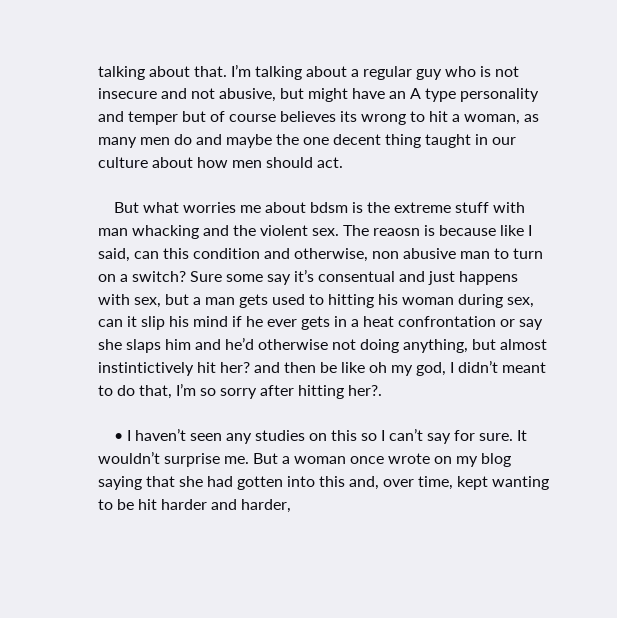talking about that. I’m talking about a regular guy who is not insecure and not abusive, but might have an A type personality and temper but of course believes its wrong to hit a woman, as many men do and maybe the one decent thing taught in our culture about how men should act.

    But what worries me about bdsm is the extreme stuff with man whacking and the violent sex. The reaosn is because like I said, can this condition and otherwise, non abusive man to turn on a switch? Sure some say it’s consentual and just happens with sex, but a man gets used to hitting his woman during sex, can it slip his mind if he ever gets in a heat confrontation or say she slaps him and he’d otherwise not doing anything, but almost instintictively hit her? and then be like oh my god, I didn’t meant to do that, I’m so sorry after hitting her?.

    • I haven’t seen any studies on this so I can’t say for sure. It wouldn’t surprise me. But a woman once wrote on my blog saying that she had gotten into this and, over time, kept wanting to be hit harder and harder,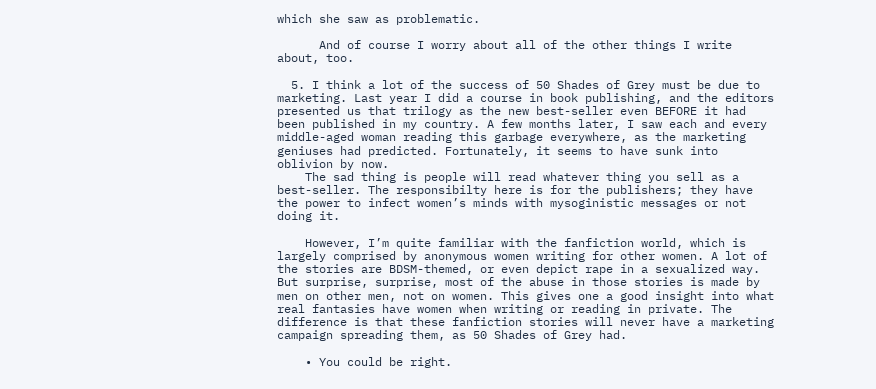which she saw as problematic.

      And of course I worry about all of the other things I write about, too.

  5. I think a lot of the success of 50 Shades of Grey must be due to marketing. Last year I did a course in book publishing, and the editors presented us that trilogy as the new best-seller even BEFORE it had been published in my country. A few months later, I saw each and every middle-aged woman reading this garbage everywhere, as the marketing geniuses had predicted. Fortunately, it seems to have sunk into oblivion by now.
    The sad thing is people will read whatever thing you sell as a best-seller. The responsibilty here is for the publishers; they have the power to infect women’s minds with mysoginistic messages or not doing it.

    However, I’m quite familiar with the fanfiction world, which is largely comprised by anonymous women writing for other women. A lot of the stories are BDSM-themed, or even depict rape in a sexualized way. But surprise, surprise, most of the abuse in those stories is made by men on other men, not on women. This gives one a good insight into what real fantasies have women when writing or reading in private. The difference is that these fanfiction stories will never have a marketing campaign spreading them, as 50 Shades of Grey had.

    • You could be right.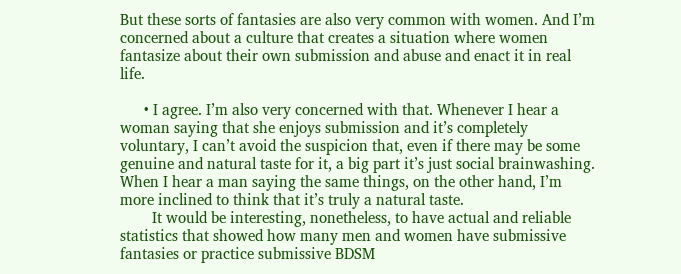But these sorts of fantasies are also very common with women. And I’m concerned about a culture that creates a situation where women fantasize about their own submission and abuse and enact it in real life.

      • I agree. I’m also very concerned with that. Whenever I hear a woman saying that she enjoys submission and it’s completely voluntary, I can’t avoid the suspicion that, even if there may be some genuine and natural taste for it, a big part it’s just social brainwashing. When I hear a man saying the same things, on the other hand, I’m more inclined to think that it’s truly a natural taste.
        It would be interesting, nonetheless, to have actual and reliable statistics that showed how many men and women have submissive fantasies or practice submissive BDSM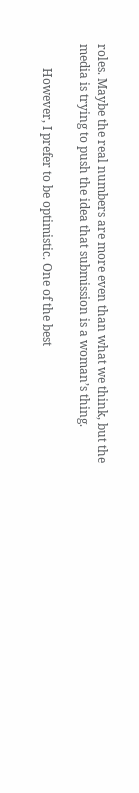roles. Maybe the real numbers are more even than what we think, but the media is trying to push the idea that submission is a woman’s thing.

        However, I prefer to be optimistic. One of the best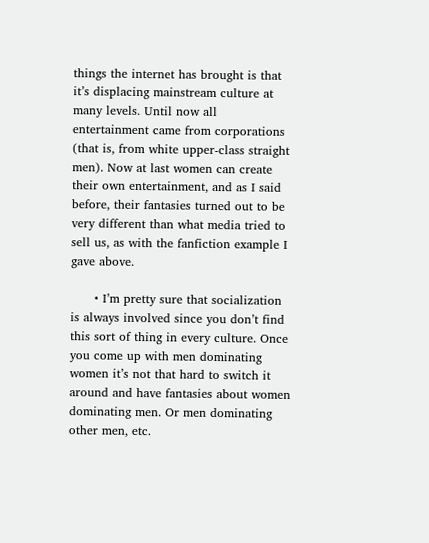things the internet has brought is that it’s displacing mainstream culture at many levels. Until now all entertainment came from corporations (that is, from white upper-class straight men). Now at last women can create their own entertainment, and as I said before, their fantasies turned out to be very different than what media tried to sell us, as with the fanfiction example I gave above.

      • I’m pretty sure that socialization is always involved since you don’t find this sort of thing in every culture. Once you come up with men dominating women it’s not that hard to switch it around and have fantasies about women dominating men. Or men dominating other men, etc.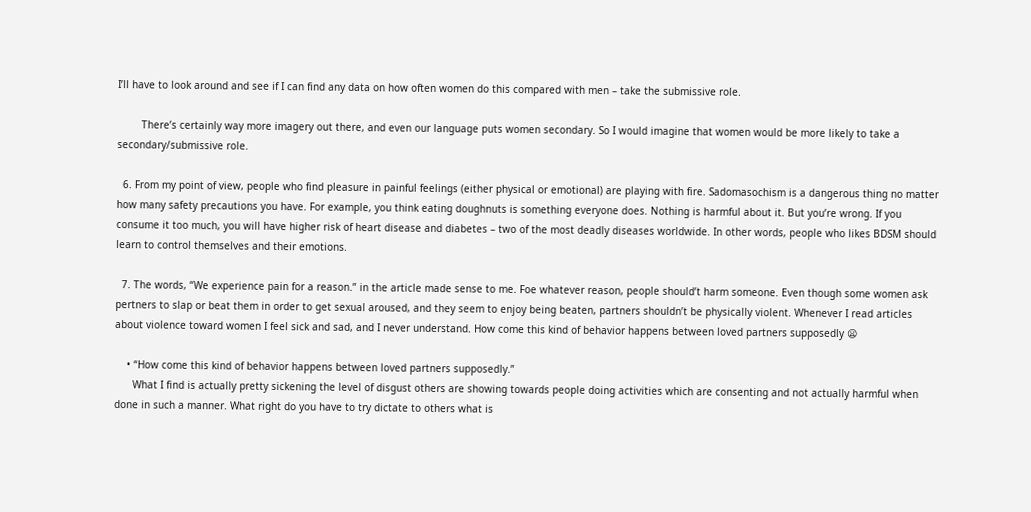I’ll have to look around and see if I can find any data on how often women do this compared with men – take the submissive role.

        There’s certainly way more imagery out there, and even our language puts women secondary. So I would imagine that women would be more likely to take a secondary/submissive role.

  6. From my point of view, people who find pleasure in painful feelings (either physical or emotional) are playing with fire. Sadomasochism is a dangerous thing no matter how many safety precautions you have. For example, you think eating doughnuts is something everyone does. Nothing is harmful about it. But you’re wrong. If you consume it too much, you will have higher risk of heart disease and diabetes – two of the most deadly diseases worldwide. In other words, people who likes BDSM should learn to control themselves and their emotions.

  7. The words, “We experience pain for a reason.” in the article made sense to me. Foe whatever reason, people should’t harm someone. Even though some women ask pertners to slap or beat them in order to get sexual aroused, and they seem to enjoy being beaten, partners shouldn’t be physically violent. Whenever I read articles about violence toward women I feel sick and sad, and I never understand. How come this kind of behavior happens between loved partners supposedly 😦

    • “How come this kind of behavior happens between loved partners supposedly.”
      What I find is actually pretty sickening the level of disgust others are showing towards people doing activities which are consenting and not actually harmful when done in such a manner. What right do you have to try dictate to others what is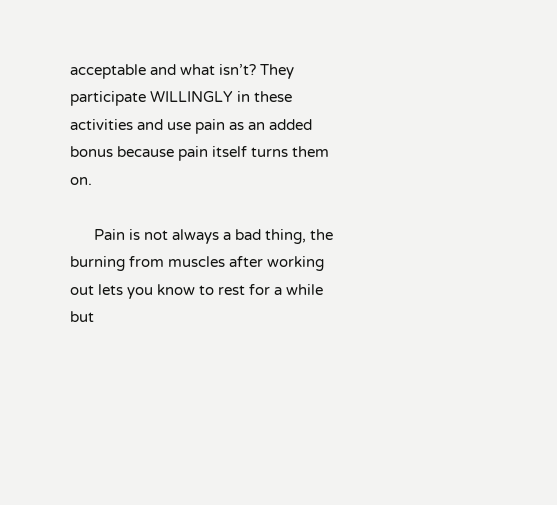acceptable and what isn’t? They participate WILLINGLY in these activities and use pain as an added bonus because pain itself turns them on.

      Pain is not always a bad thing, the burning from muscles after working out lets you know to rest for a while but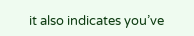it also indicates you’ve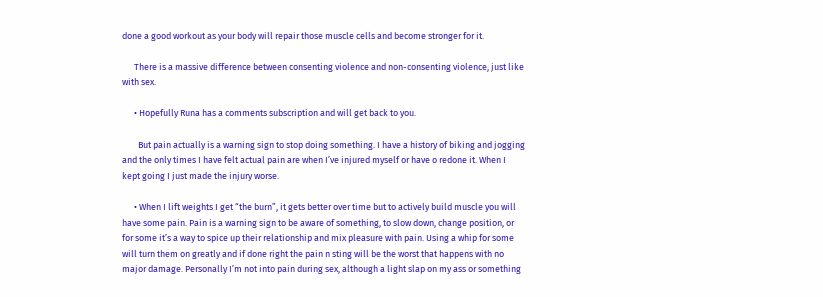done a good workout as your body will repair those muscle cells and become stronger for it.

      There is a massive difference between consenting violence and non-consenting violence, just like with sex.

      • Hopefully Runa has a comments subscription and will get back to you.

        But pain actually is a warning sign to stop doing something. I have a history of biking and jogging and the only times I have felt actual pain are when I’ve injured myself or have o redone it. When I kept going I just made the injury worse.

      • When I lift weights I get “the burn”, it gets better over time but to actively build muscle you will have some pain. Pain is a warning sign to be aware of something, to slow down, change position, or for some it’s a way to spice up their relationship and mix pleasure with pain. Using a whip for some will turn them on greatly and if done right the pain n sting will be the worst that happens with no major damage. Personally I’m not into pain during sex, although a light slap on my ass or something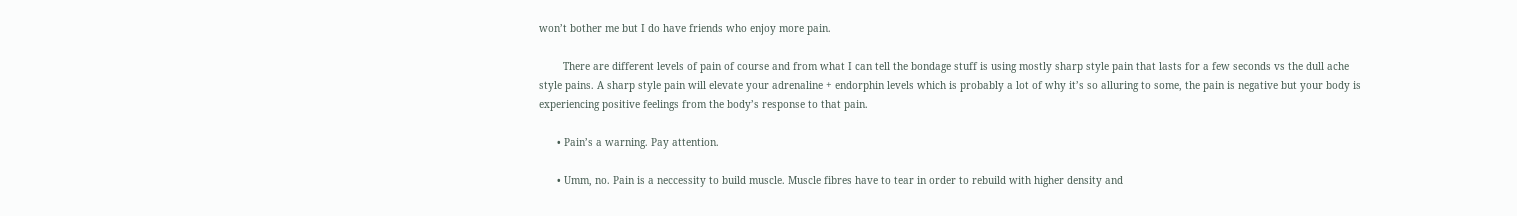won’t bother me but I do have friends who enjoy more pain.

        There are different levels of pain of course and from what I can tell the bondage stuff is using mostly sharp style pain that lasts for a few seconds vs the dull ache style pains. A sharp style pain will elevate your adrenaline + endorphin levels which is probably a lot of why it’s so alluring to some, the pain is negative but your body is experiencing positive feelings from the body’s response to that pain.

      • Pain’s a warning. Pay attention.

      • Umm, no. Pain is a neccessity to build muscle. Muscle fibres have to tear in order to rebuild with higher density and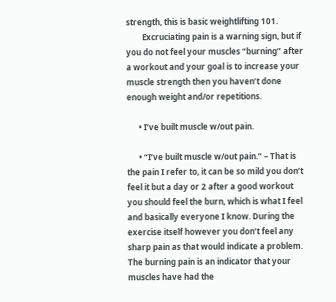strength, this is basic weightlifting 101.
        Excruciating pain is a warning sign, but if you do not feel your muscles “burning” after a workout and your goal is to increase your muscle strength then you haven’t done enough weight and/or repetitions.

      • I’ve built muscle w/out pain.

      • “I’ve built muscle w/out pain.” – That is the pain I refer to, it can be so mild you don’t feel it but a day or 2 after a good workout you should feel the burn, which is what I feel and basically everyone I know. During the exercise itself however you don’t feel any sharp pain as that would indicate a problem. The burning pain is an indicator that your muscles have had the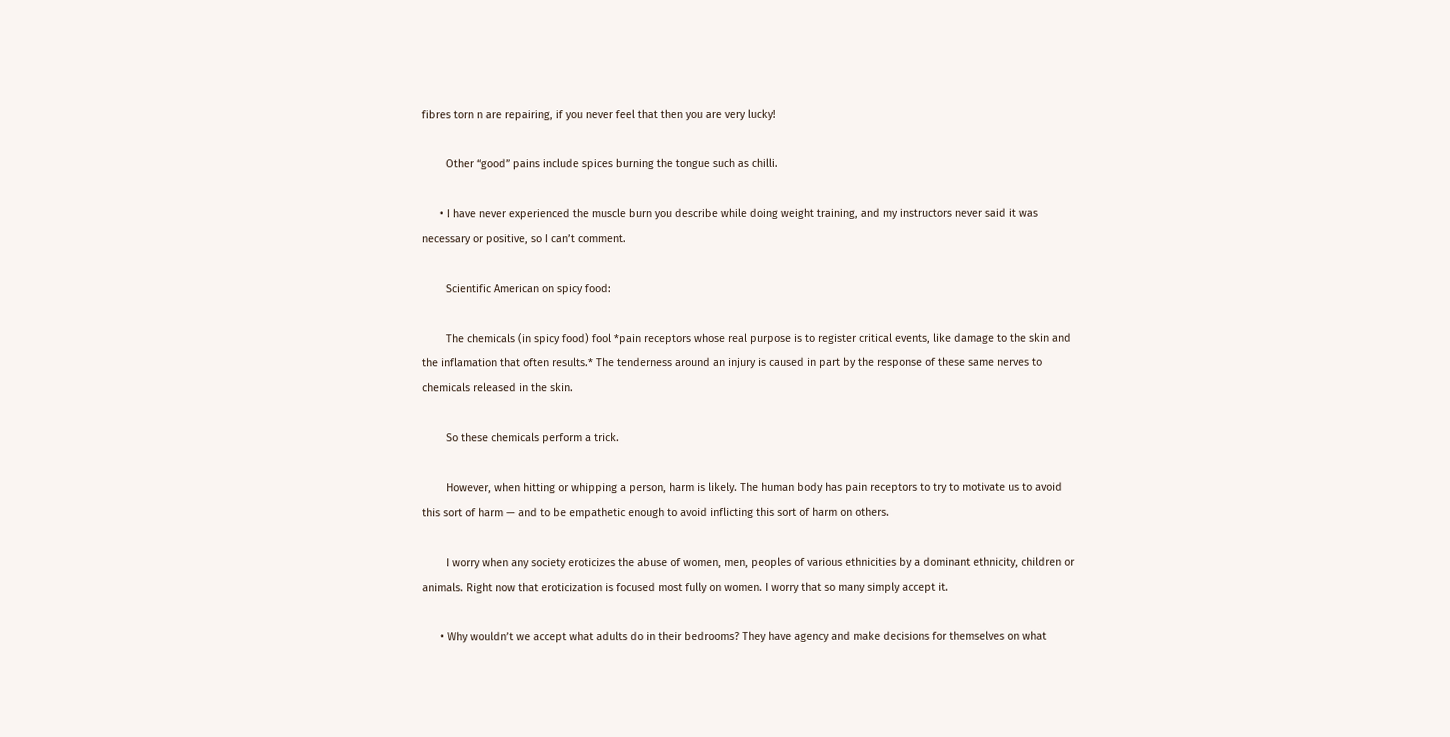fibres torn n are repairing, if you never feel that then you are very lucky!

        Other “good” pains include spices burning the tongue such as chilli.

      • I have never experienced the muscle burn you describe while doing weight training, and my instructors never said it was necessary or positive, so I can’t comment.

        Scientific American on spicy food:

        The chemicals (in spicy food) fool *pain receptors whose real purpose is to register critical events, like damage to the skin and the inflamation that often results.* The tenderness around an injury is caused in part by the response of these same nerves to chemicals released in the skin.

        So these chemicals perform a trick.

        However, when hitting or whipping a person, harm is likely. The human body has pain receptors to try to motivate us to avoid this sort of harm — and to be empathetic enough to avoid inflicting this sort of harm on others.

        I worry when any society eroticizes the abuse of women, men, peoples of various ethnicities by a dominant ethnicity, children or animals. Right now that eroticization is focused most fully on women. I worry that so many simply accept it.

      • Why wouldn’t we accept what adults do in their bedrooms? They have agency and make decisions for themselves on what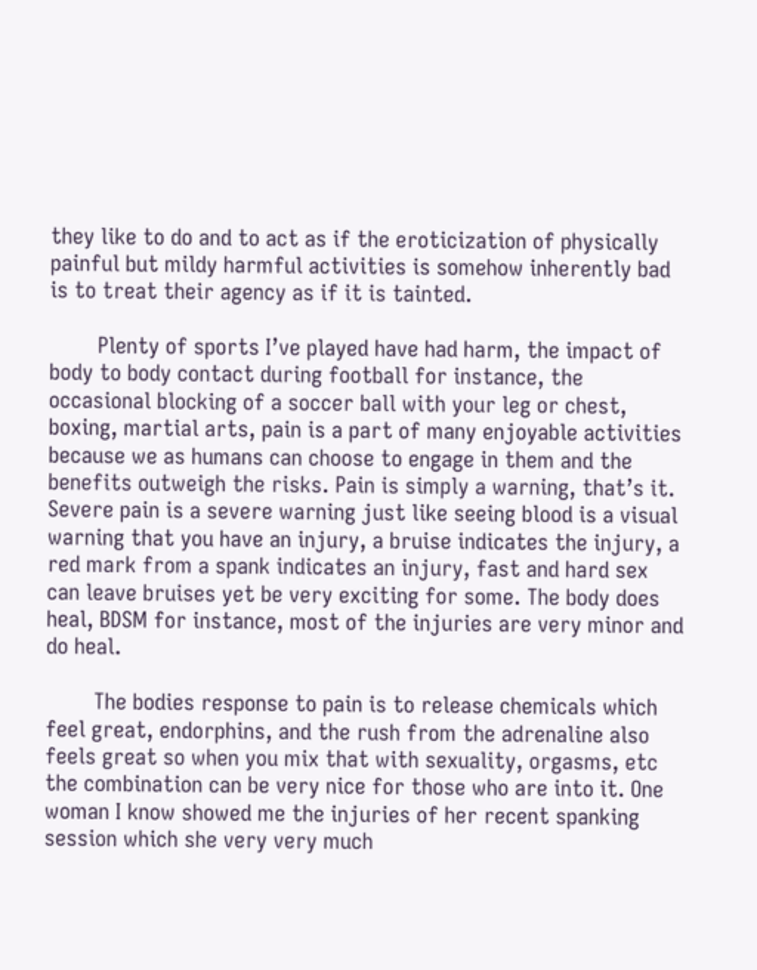they like to do and to act as if the eroticization of physically painful but mildy harmful activities is somehow inherently bad is to treat their agency as if it is tainted.

        Plenty of sports I’ve played have had harm, the impact of body to body contact during football for instance, the occasional blocking of a soccer ball with your leg or chest, boxing, martial arts, pain is a part of many enjoyable activities because we as humans can choose to engage in them and the benefits outweigh the risks. Pain is simply a warning, that’s it. Severe pain is a severe warning just like seeing blood is a visual warning that you have an injury, a bruise indicates the injury, a red mark from a spank indicates an injury, fast and hard sex can leave bruises yet be very exciting for some. The body does heal, BDSM for instance, most of the injuries are very minor and do heal.

        The bodies response to pain is to release chemicals which feel great, endorphins, and the rush from the adrenaline also feels great so when you mix that with sexuality, orgasms, etc the combination can be very nice for those who are into it. One woman I know showed me the injuries of her recent spanking session which she very very much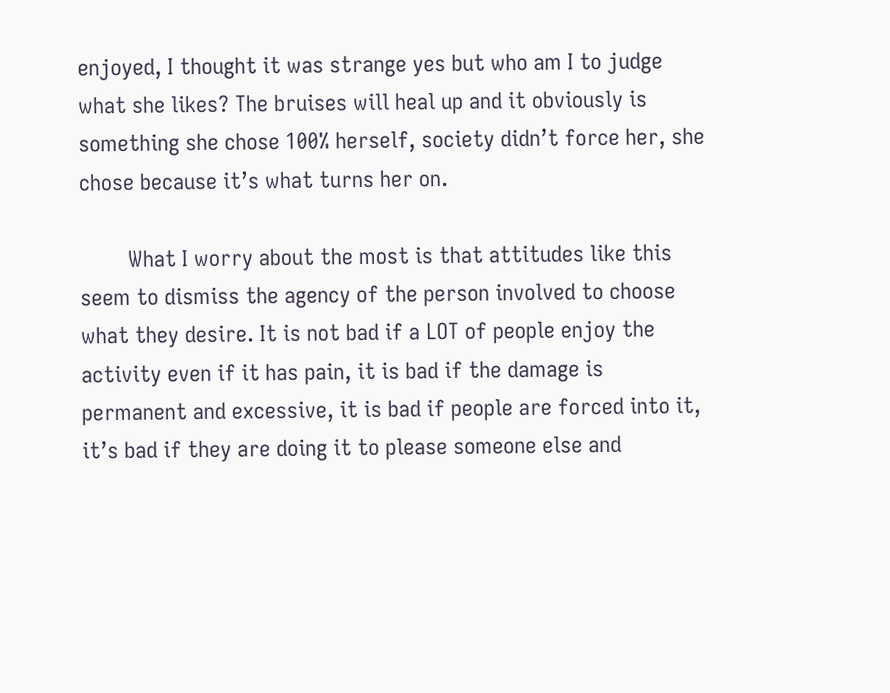enjoyed, I thought it was strange yes but who am I to judge what she likes? The bruises will heal up and it obviously is something she chose 100% herself, society didn’t force her, she chose because it’s what turns her on.

        What I worry about the most is that attitudes like this seem to dismiss the agency of the person involved to choose what they desire. It is not bad if a LOT of people enjoy the activity even if it has pain, it is bad if the damage is permanent and excessive, it is bad if people are forced into it, it’s bad if they are doing it to please someone else and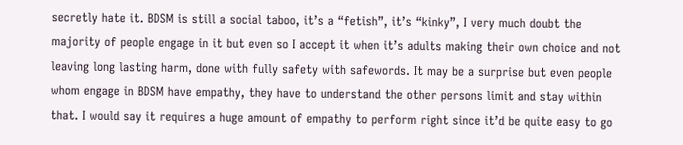secretly hate it. BDSM is still a social taboo, it’s a “fetish”, it’s “kinky”, I very much doubt the majority of people engage in it but even so I accept it when it’s adults making their own choice and not leaving long lasting harm, done with fully safety with safewords. It may be a surprise but even people whom engage in BDSM have empathy, they have to understand the other persons limit and stay within that. I would say it requires a huge amount of empathy to perform right since it’d be quite easy to go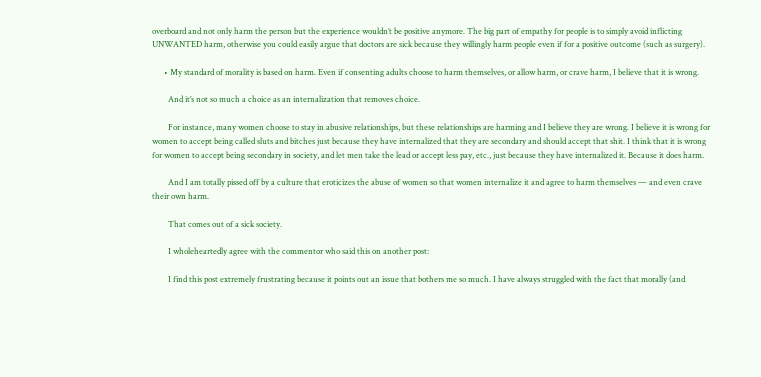overboard and not only harm the person but the experience wouldn’t be positive anymore. The big part of empathy for people is to simply avoid inflicting UNWANTED harm, otherwise you could easily argue that doctors are sick because they willingly harm people even if for a positive outcome (such as surgery).

      • My standard of morality is based on harm. Even if consenting adults choose to harm themselves, or allow harm, or crave harm, I believe that it is wrong.

        And it’s not so much a choice as an internalization that removes choice.

        For instance, many women choose to stay in abusive relationships, but these relationships are harming and I believe they are wrong. I believe it is wrong for women to accept being called sluts and bitches just because they have internalized that they are secondary and should accept that shit. I think that it is wrong for women to accept being secondary in society, and let men take the lead or accept less pay, etc., just because they have internalized it. Because it does harm.

        And I am totally pissed off by a culture that eroticizes the abuse of women so that women internalize it and agree to harm themselves — and even crave their own harm.

        That comes out of a sick society.

        I wholeheartedly agree with the commentor who said this on another post:

        I find this post extremely frustrating because it points out an issue that bothers me so much. I have always struggled with the fact that morally (and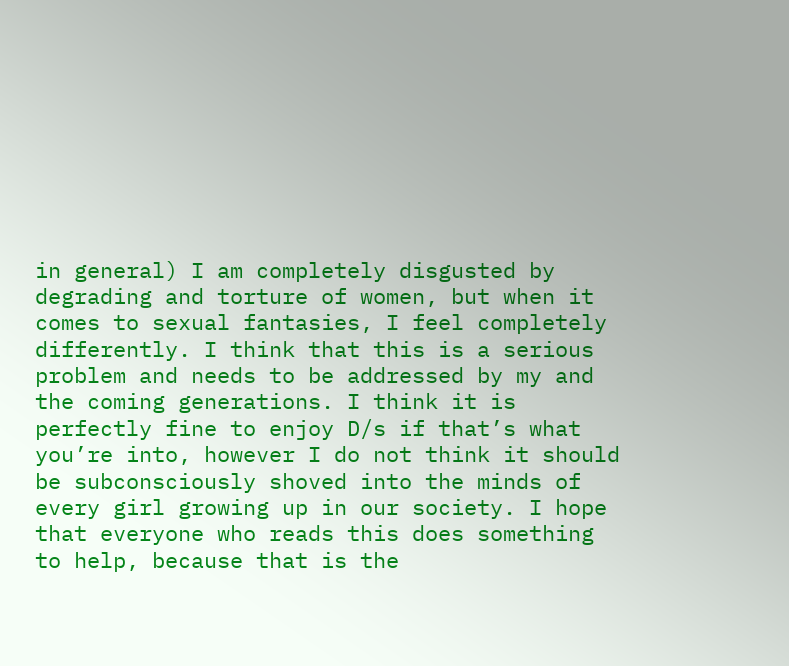in general) I am completely disgusted by degrading and torture of women, but when it comes to sexual fantasies, I feel completely differently. I think that this is a serious problem and needs to be addressed by my and the coming generations. I think it is perfectly fine to enjoy D/s if that’s what you’re into, however I do not think it should be subconsciously shoved into the minds of every girl growing up in our society. I hope that everyone who reads this does something to help, because that is the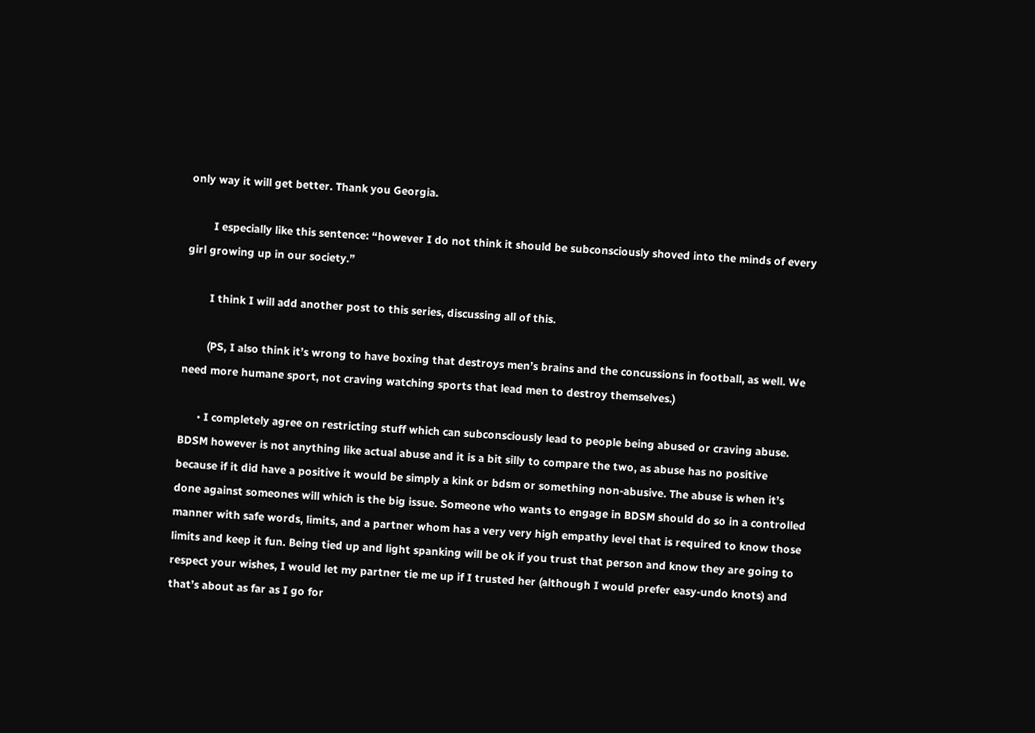only way it will get better. Thank you Georgia.

        I especially like this sentence: “however I do not think it should be subconsciously shoved into the minds of every girl growing up in our society.”

        I think I will add another post to this series, discussing all of this.

        (PS, I also think it’s wrong to have boxing that destroys men’s brains and the concussions in football, as well. We need more humane sport, not craving watching sports that lead men to destroy themselves.)

      • I completely agree on restricting stuff which can subconsciously lead to people being abused or craving abuse. BDSM however is not anything like actual abuse and it is a bit silly to compare the two, as abuse has no positive because if it did have a positive it would be simply a kink or bdsm or something non-abusive. The abuse is when it’s done against someones will which is the big issue. Someone who wants to engage in BDSM should do so in a controlled manner with safe words, limits, and a partner whom has a very very high empathy level that is required to know those limits and keep it fun. Being tied up and light spanking will be ok if you trust that person and know they are going to respect your wishes, I would let my partner tie me up if I trusted her (although I would prefer easy-undo knots) and that’s about as far as I go for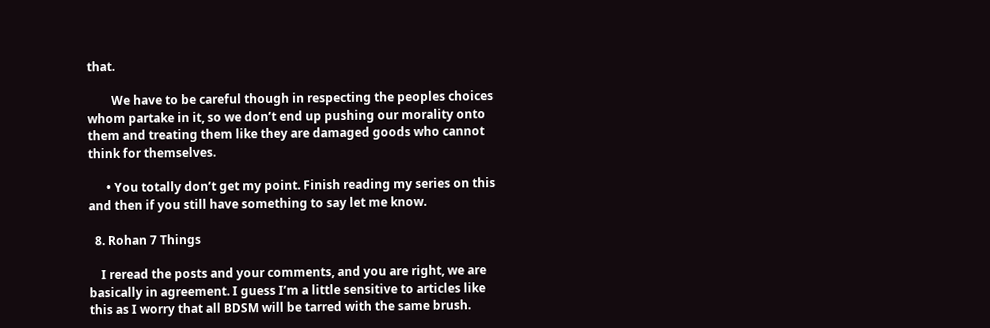that.

        We have to be careful though in respecting the peoples choices whom partake in it, so we don’t end up pushing our morality onto them and treating them like they are damaged goods who cannot think for themselves.

      • You totally don’t get my point. Finish reading my series on this and then if you still have something to say let me know.

  8. Rohan 7 Things

    I reread the posts and your comments, and you are right, we are basically in agreement. I guess I’m a little sensitive to articles like this as I worry that all BDSM will be tarred with the same brush.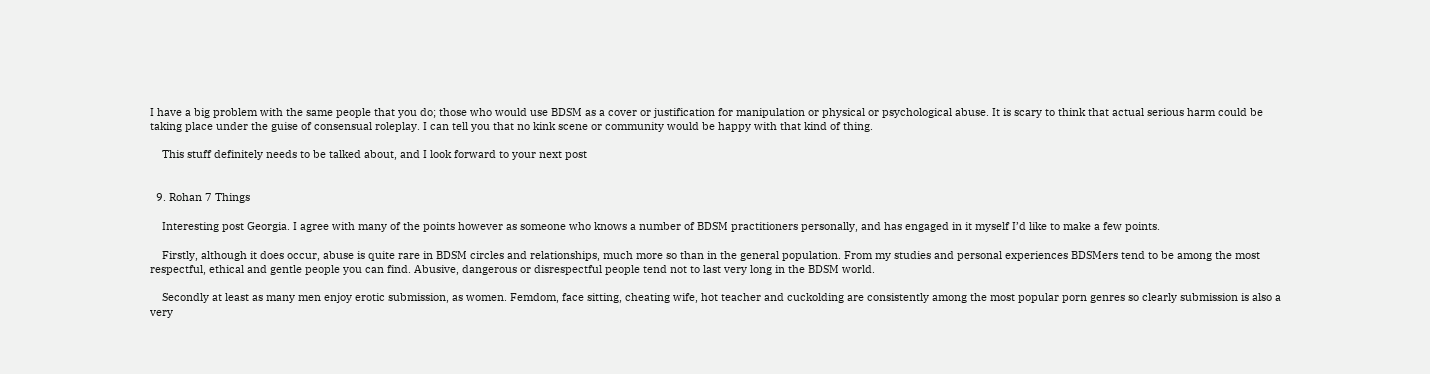I have a big problem with the same people that you do; those who would use BDSM as a cover or justification for manipulation or physical or psychological abuse. It is scary to think that actual serious harm could be taking place under the guise of consensual roleplay. I can tell you that no kink scene or community would be happy with that kind of thing.

    This stuff definitely needs to be talked about, and I look forward to your next post


  9. Rohan 7 Things

    Interesting post Georgia. I agree with many of the points however as someone who knows a number of BDSM practitioners personally, and has engaged in it myself I’d like to make a few points.

    Firstly, although it does occur, abuse is quite rare in BDSM circles and relationships, much more so than in the general population. From my studies and personal experiences BDSMers tend to be among the most respectful, ethical and gentle people you can find. Abusive, dangerous or disrespectful people tend not to last very long in the BDSM world.

    Secondly at least as many men enjoy erotic submission, as women. Femdom, face sitting, cheating wife, hot teacher and cuckolding are consistently among the most popular porn genres so clearly submission is also a very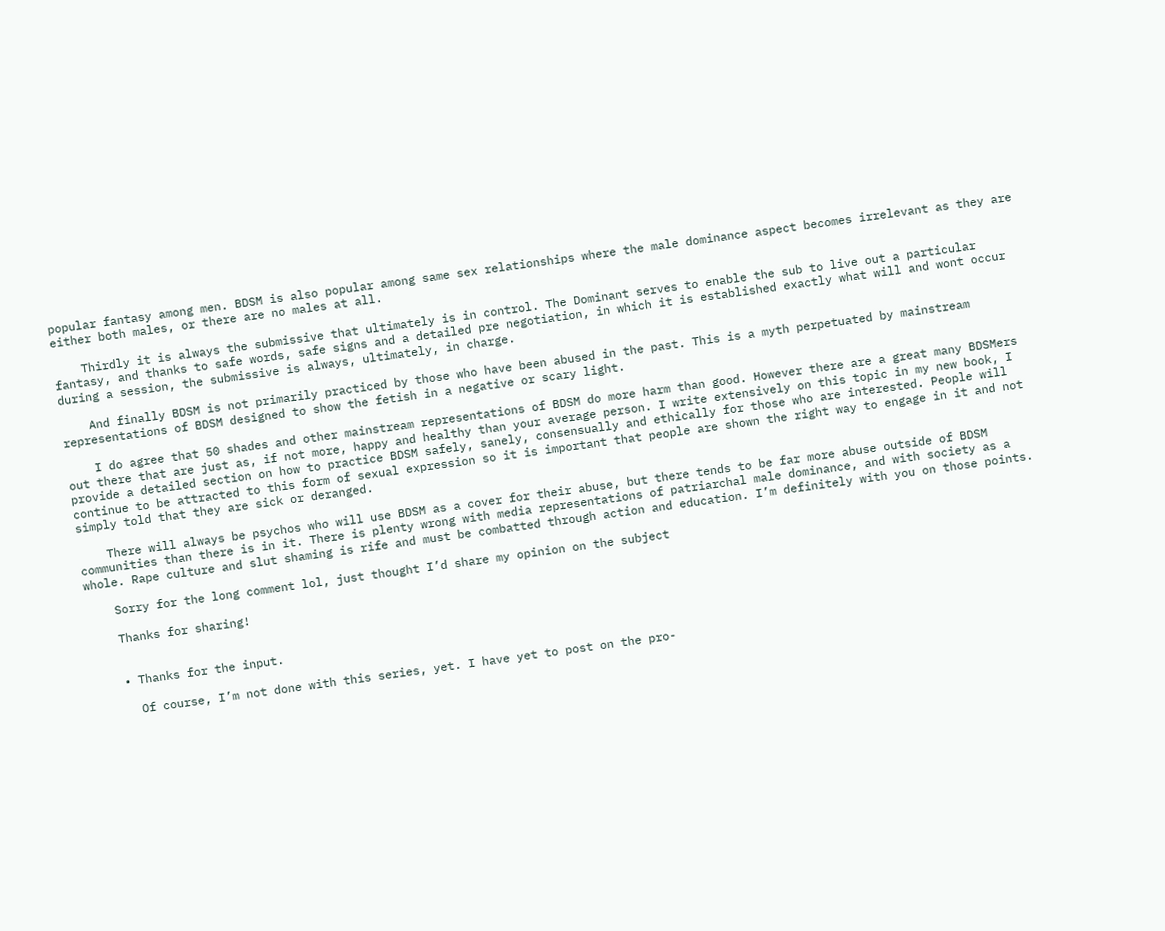popular fantasy among men. BDSM is also popular among same sex relationships where the male dominance aspect becomes irrelevant as they are either both males, or there are no males at all.

    Thirdly it is always the submissive that ultimately is in control. The Dominant serves to enable the sub to live out a particular fantasy, and thanks to safe words, safe signs and a detailed pre negotiation, in which it is established exactly what will and wont occur during a session, the submissive is always, ultimately, in charge.

    And finally BDSM is not primarily practiced by those who have been abused in the past. This is a myth perpetuated by mainstream representations of BDSM designed to show the fetish in a negative or scary light.

    I do agree that 50 shades and other mainstream representations of BDSM do more harm than good. However there are a great many BDSMers out there that are just as, if not more, happy and healthy than your average person. I write extensively on this topic in my new book, I provide a detailed section on how to practice BDSM safely, sanely, consensually and ethically for those who are interested. People will continue to be attracted to this form of sexual expression so it is important that people are shown the right way to engage in it and not simply told that they are sick or deranged.

    There will always be psychos who will use BDSM as a cover for their abuse, but there tends to be far more abuse outside of BDSM communities than there is in it. There is plenty wrong with media representations of patriarchal male dominance, and with society as a whole. Rape culture and slut shaming is rife and must be combatted through action and education. I’m definitely with you on those points.

    Sorry for the long comment lol, just thought I’d share my opinion on the subject

    Thanks for sharing!


    • Thanks for the input.

      Of course, I’m not done with this series, yet. I have yet to post on the pro-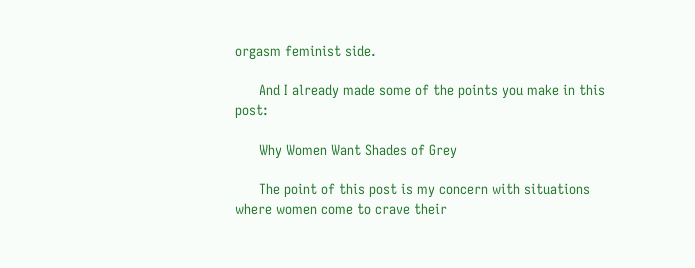orgasm feminist side.

      And I already made some of the points you make in this post:

      Why Women Want Shades of Grey

      The point of this post is my concern with situations where women come to crave their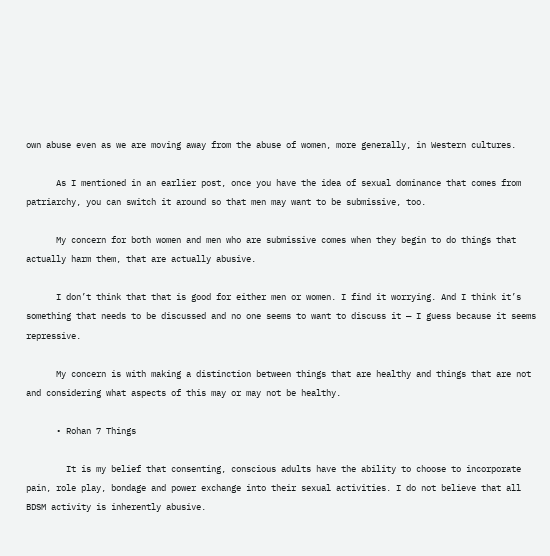own abuse even as we are moving away from the abuse of women, more generally, in Western cultures.

      As I mentioned in an earlier post, once you have the idea of sexual dominance that comes from patriarchy, you can switch it around so that men may want to be submissive, too.

      My concern for both women and men who are submissive comes when they begin to do things that actually harm them, that are actually abusive.

      I don’t think that that is good for either men or women. I find it worrying. And I think it’s something that needs to be discussed and no one seems to want to discuss it — I guess because it seems repressive.

      My concern is with making a distinction between things that are healthy and things that are not and considering what aspects of this may or may not be healthy.

      • Rohan 7 Things

        It is my belief that consenting, conscious adults have the ability to choose to incorporate pain, role play, bondage and power exchange into their sexual activities. I do not believe that all BDSM activity is inherently abusive.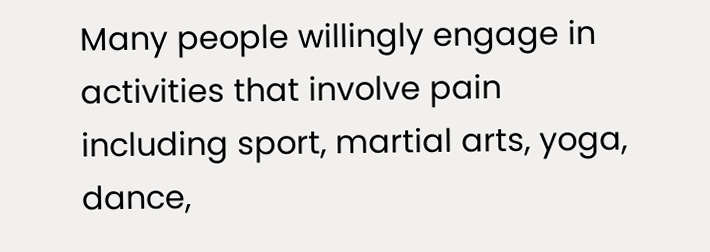Many people willingly engage in activities that involve pain including sport, martial arts, yoga, dance,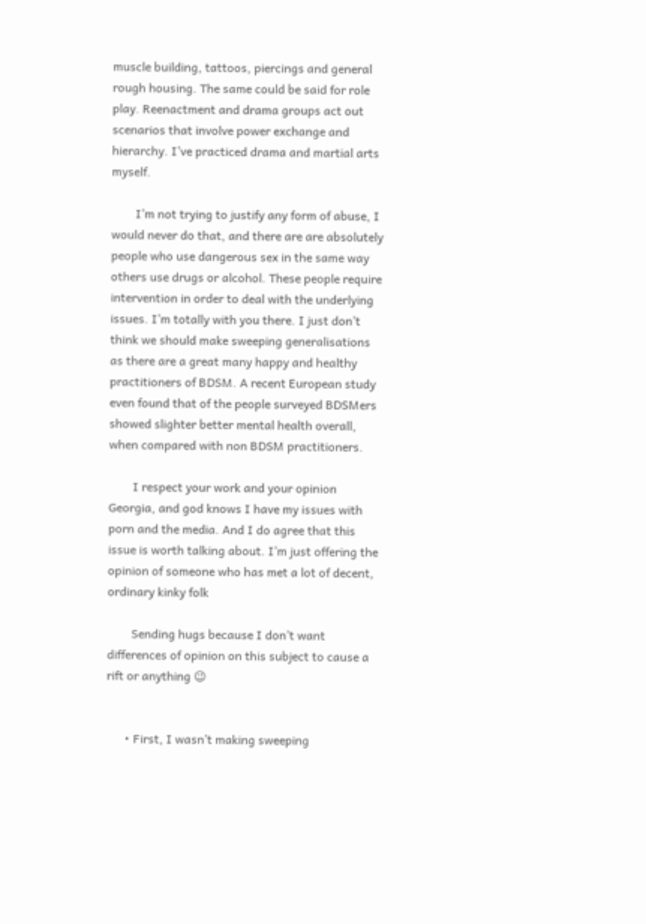muscle building, tattoos, piercings and general rough housing. The same could be said for role play. Reenactment and drama groups act out scenarios that involve power exchange and hierarchy. I’ve practiced drama and martial arts myself.

        I’m not trying to justify any form of abuse, I would never do that, and there are are absolutely people who use dangerous sex in the same way others use drugs or alcohol. These people require intervention in order to deal with the underlying issues. I’m totally with you there. I just don’t think we should make sweeping generalisations as there are a great many happy and healthy practitioners of BDSM. A recent European study even found that of the people surveyed BDSMers showed slighter better mental health overall, when compared with non BDSM practitioners.

        I respect your work and your opinion Georgia, and god knows I have my issues with porn and the media. And I do agree that this issue is worth talking about. I’m just offering the opinion of someone who has met a lot of decent, ordinary kinky folk

        Sending hugs because I don’t want differences of opinion on this subject to cause a rift or anything 😉


      • First, I wasn’t making sweeping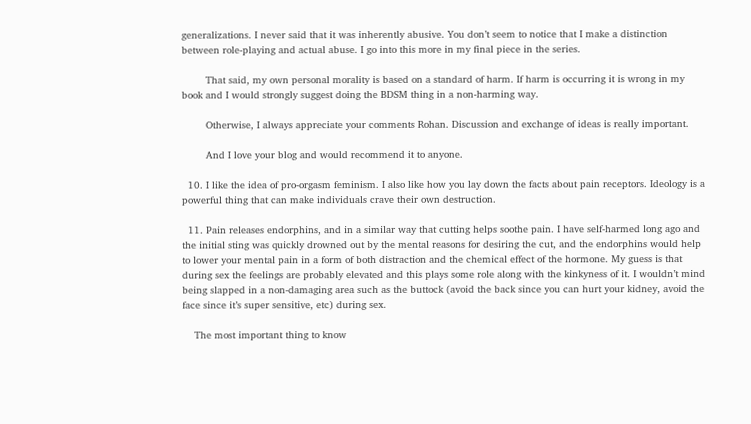generalizations. I never said that it was inherently abusive. You don’t seem to notice that I make a distinction between role-playing and actual abuse. I go into this more in my final piece in the series.

        That said, my own personal morality is based on a standard of harm. If harm is occurring it is wrong in my book and I would strongly suggest doing the BDSM thing in a non-harming way.

        Otherwise, I always appreciate your comments Rohan. Discussion and exchange of ideas is really important.

        And I love your blog and would recommend it to anyone.

  10. I like the idea of pro-orgasm feminism. I also like how you lay down the facts about pain receptors. Ideology is a powerful thing that can make individuals crave their own destruction.

  11. Pain releases endorphins, and in a similar way that cutting helps soothe pain. I have self-harmed long ago and the initial sting was quickly drowned out by the mental reasons for desiring the cut, and the endorphins would help to lower your mental pain in a form of both distraction and the chemical effect of the hormone. My guess is that during sex the feelings are probably elevated and this plays some role along with the kinkyness of it. I wouldn’t mind being slapped in a non-damaging area such as the buttock (avoid the back since you can hurt your kidney, avoid the face since it’s super sensitive, etc) during sex.

    The most important thing to know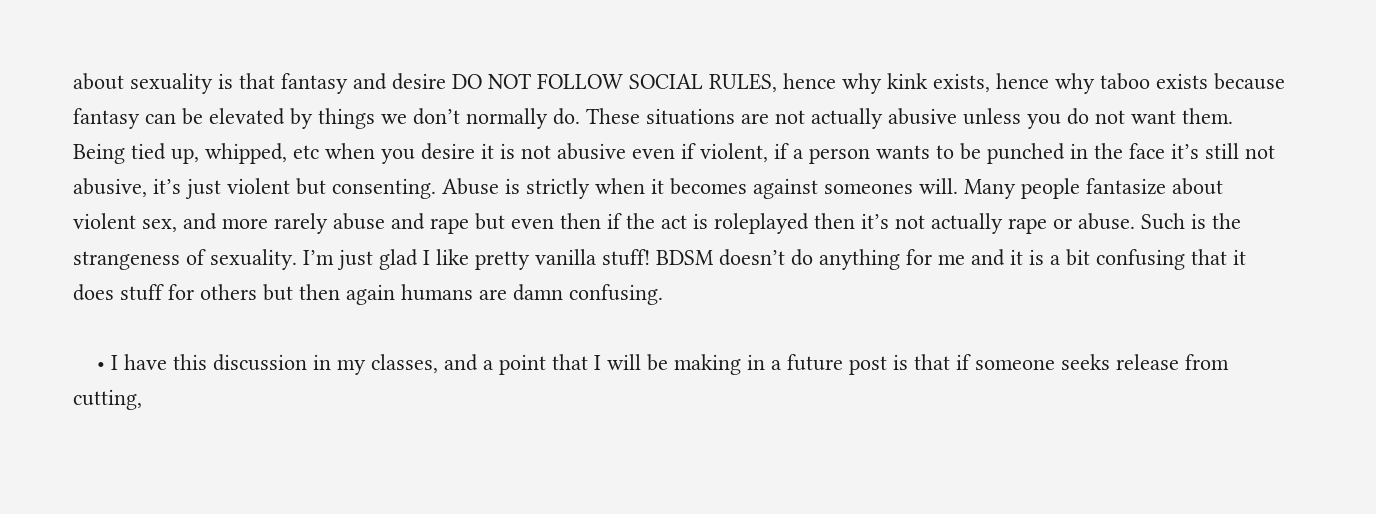about sexuality is that fantasy and desire DO NOT FOLLOW SOCIAL RULES, hence why kink exists, hence why taboo exists because fantasy can be elevated by things we don’t normally do. These situations are not actually abusive unless you do not want them. Being tied up, whipped, etc when you desire it is not abusive even if violent, if a person wants to be punched in the face it’s still not abusive, it’s just violent but consenting. Abuse is strictly when it becomes against someones will. Many people fantasize about violent sex, and more rarely abuse and rape but even then if the act is roleplayed then it’s not actually rape or abuse. Such is the strangeness of sexuality. I’m just glad I like pretty vanilla stuff! BDSM doesn’t do anything for me and it is a bit confusing that it does stuff for others but then again humans are damn confusing.

    • I have this discussion in my classes, and a point that I will be making in a future post is that if someone seeks release from cutting,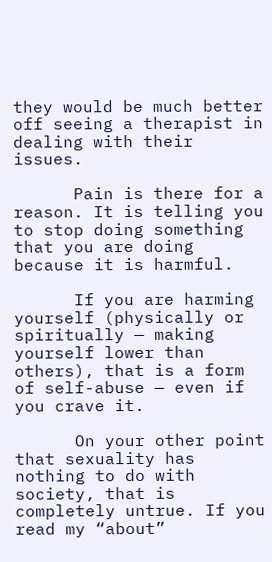they would be much better off seeing a therapist in dealing with their issues.

      Pain is there for a reason. It is telling you to stop doing something that you are doing because it is harmful.

      If you are harming yourself (physically or spiritually — making yourself lower than others), that is a form of self-abuse — even if you crave it.

      On your other point that sexuality has nothing to do with society, that is completely untrue. If you read my “about”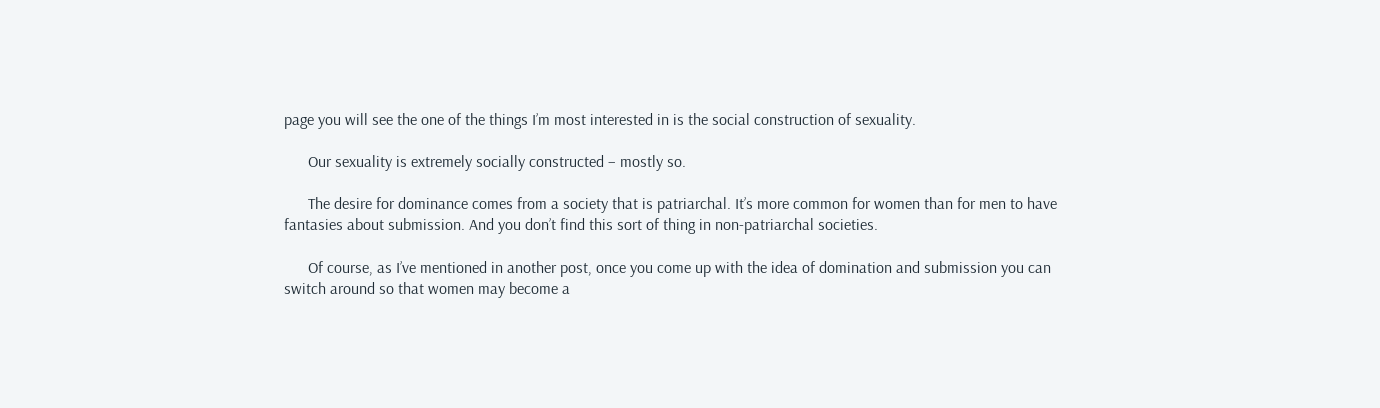page you will see the one of the things I’m most interested in is the social construction of sexuality.

      Our sexuality is extremely socially constructed – mostly so.

      The desire for dominance comes from a society that is patriarchal. It’s more common for women than for men to have fantasies about submission. And you don’t find this sort of thing in non-patriarchal societies.

      Of course, as I’ve mentioned in another post, once you come up with the idea of domination and submission you can switch around so that women may become a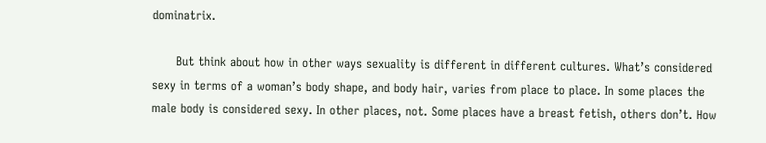dominatrix.

      But think about how in other ways sexuality is different in different cultures. What’s considered sexy in terms of a woman’s body shape, and body hair, varies from place to place. In some places the male body is considered sexy. In other places, not. Some places have a breast fetish, others don’t. How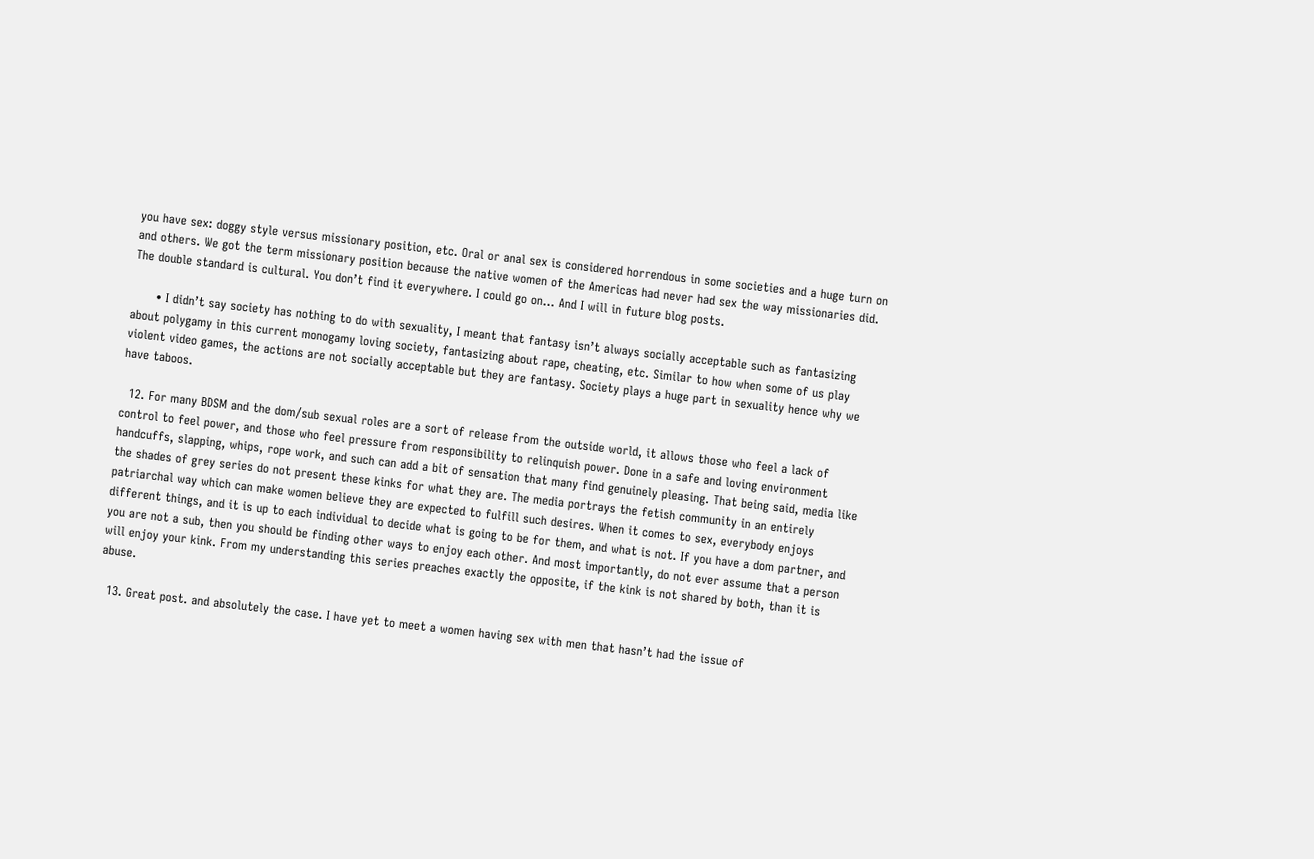you have sex: doggy style versus missionary position, etc. Oral or anal sex is considered horrendous in some societies and a huge turn on and others. We got the term missionary position because the native women of the Americas had never had sex the way missionaries did. The double standard is cultural. You don’t find it everywhere. I could go on… And I will in future blog posts.

      • I didn’t say society has nothing to do with sexuality, I meant that fantasy isn’t always socially acceptable such as fantasizing about polygamy in this current monogamy loving society, fantasizing about rape, cheating, etc. Similar to how when some of us play violent video games, the actions are not socially acceptable but they are fantasy. Society plays a huge part in sexuality hence why we have taboos.

  12. For many BDSM and the dom/sub sexual roles are a sort of release from the outside world, it allows those who feel a lack of control to feel power, and those who feel pressure from responsibility to relinquish power. Done in a safe and loving environment handcuffs, slapping, whips, rope work, and such can add a bit of sensation that many find genuinely pleasing. That being said, media like the shades of grey series do not present these kinks for what they are. The media portrays the fetish community in an entirely patriarchal way which can make women believe they are expected to fulfill such desires. When it comes to sex, everybody enjoys different things, and it is up to each individual to decide what is going to be for them, and what is not. If you have a dom partner, and you are not a sub, then you should be finding other ways to enjoy each other. And most importantly, do not ever assume that a person will enjoy your kink. From my understanding this series preaches exactly the opposite, if the kink is not shared by both, than it is abuse.

  13. Great post. and absolutely the case. I have yet to meet a women having sex with men that hasn’t had the issue of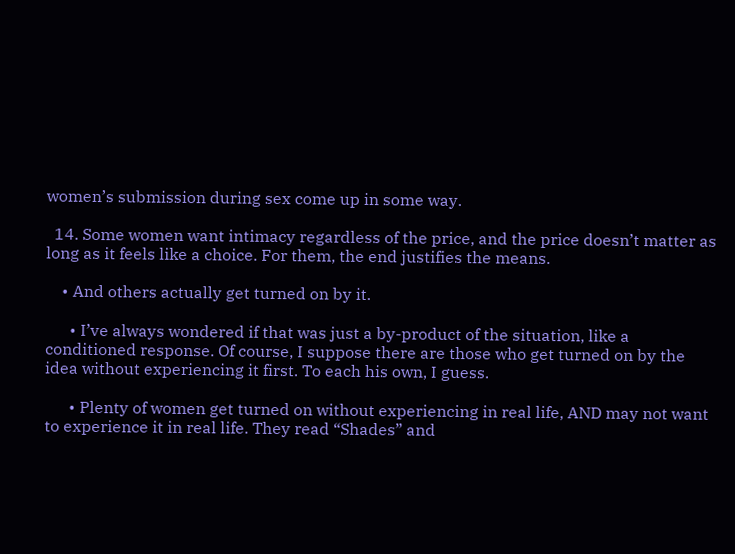women’s submission during sex come up in some way.

  14. Some women want intimacy regardless of the price, and the price doesn’t matter as long as it feels like a choice. For them, the end justifies the means.

    • And others actually get turned on by it.

      • I’ve always wondered if that was just a by-product of the situation, like a conditioned response. Of course, I suppose there are those who get turned on by the idea without experiencing it first. To each his own, I guess.

      • Plenty of women get turned on without experiencing in real life, AND may not want to experience it in real life. They read “Shades” and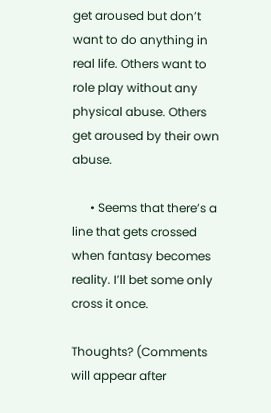get aroused but don’t want to do anything in real life. Others want to role play without any physical abuse. Others get aroused by their own abuse.

      • Seems that there’s a line that gets crossed when fantasy becomes reality. I’ll bet some only cross it once.

Thoughts? (Comments will appear after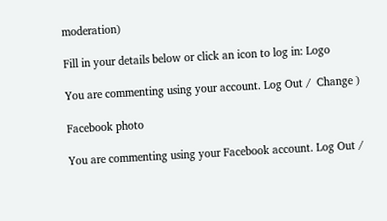moderation)

Fill in your details below or click an icon to log in: Logo

You are commenting using your account. Log Out /  Change )

Facebook photo

You are commenting using your Facebook account. Log Out /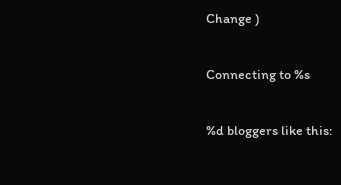Change )

Connecting to %s

%d bloggers like this: